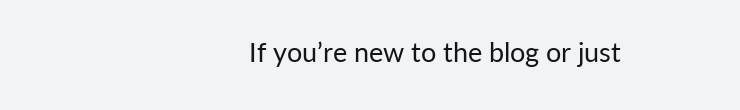If you’re new to the blog or just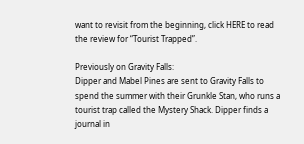want to revisit from the beginning, click HERE to read the review for “Tourist Trapped”.

Previously on Gravity Falls:
Dipper and Mabel Pines are sent to Gravity Falls to spend the summer with their Grunkle Stan, who runs a tourist trap called the Mystery Shack. Dipper finds a journal in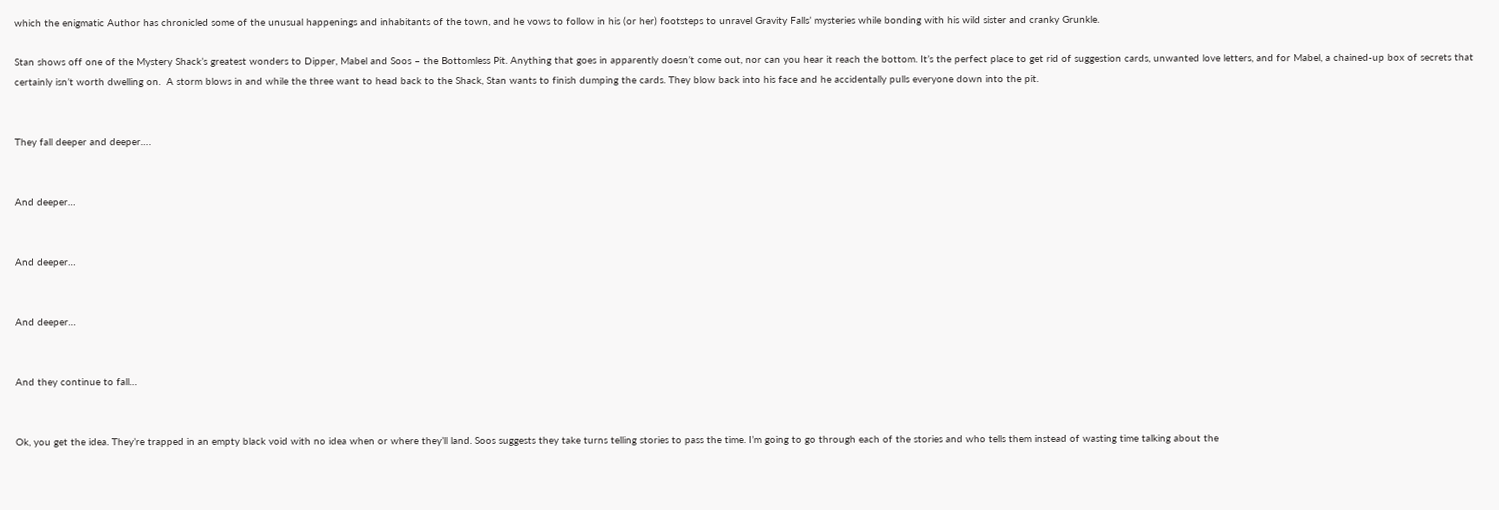which the enigmatic Author has chronicled some of the unusual happenings and inhabitants of the town, and he vows to follow in his (or her) footsteps to unravel Gravity Falls’ mysteries while bonding with his wild sister and cranky Grunkle.

Stan shows off one of the Mystery Shack’s greatest wonders to Dipper, Mabel and Soos – the Bottomless Pit. Anything that goes in apparently doesn’t come out, nor can you hear it reach the bottom. It’s the perfect place to get rid of suggestion cards, unwanted love letters, and for Mabel, a chained-up box of secrets that certainly isn’t worth dwelling on.  A storm blows in and while the three want to head back to the Shack, Stan wants to finish dumping the cards. They blow back into his face and he accidentally pulls everyone down into the pit.


They fall deeper and deeper….


And deeper…


And deeper…


And deeper…


And they continue to fall…


Ok, you get the idea. They’re trapped in an empty black void with no idea when or where they’ll land. Soos suggests they take turns telling stories to pass the time. I’m going to go through each of the stories and who tells them instead of wasting time talking about the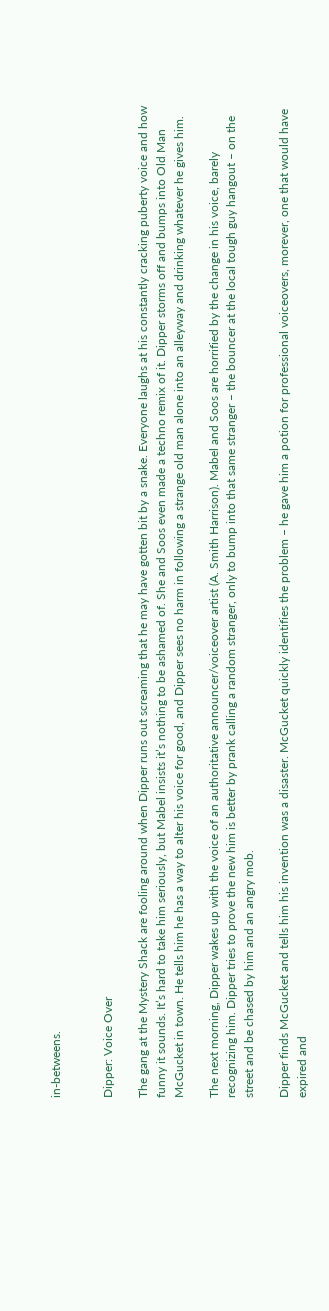in-betweens.


Dipper: Voice Over

The gang at the Mystery Shack are fooling around when Dipper runs out screaming that he may have gotten bit by a snake. Everyone laughs at his constantly cracking puberty voice and how funny it sounds. It’s hard to take him seriously, but Mabel insists it’s nothing to be ashamed of. She and Soos even made a techno remix of it. Dipper storms off and bumps into Old Man McGucket in town. He tells him he has a way to alter his voice for good, and Dipper sees no harm in following a strange old man alone into an alleyway and drinking whatever he gives him.

The next morning, Dipper wakes up with the voice of an authoritative announcer/voiceover artist (A. Smith Harrison). Mabel and Soos are horrified by the change in his voice, barely recognizing him. Dipper tries to prove the new him is better by prank calling a random stranger, only to bump into that same stranger – the bouncer at the local tough guy hangout – on the street and be chased by him and an angry mob.

Dipper finds McGucket and tells him his invention was a disaster. McGucket quickly identifies the problem – he gave him a potion for professional voiceovers, morever, one that would have expired and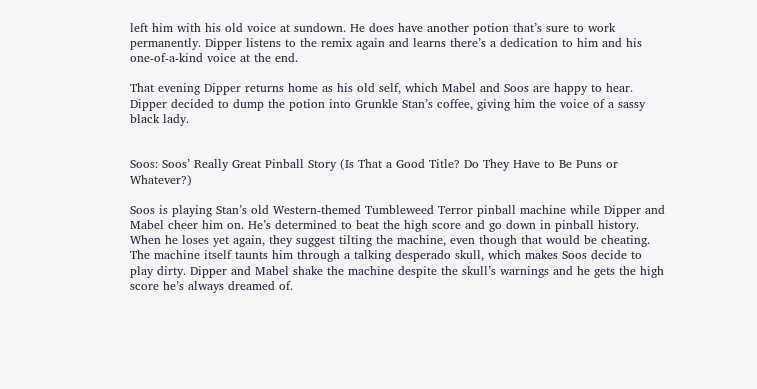left him with his old voice at sundown. He does have another potion that’s sure to work permanently. Dipper listens to the remix again and learns there’s a dedication to him and his one-of-a-kind voice at the end.

That evening Dipper returns home as his old self, which Mabel and Soos are happy to hear. Dipper decided to dump the potion into Grunkle Stan’s coffee, giving him the voice of a sassy black lady.


Soos: Soos’ Really Great Pinball Story (Is That a Good Title? Do They Have to Be Puns or Whatever?)

Soos is playing Stan’s old Western-themed Tumbleweed Terror pinball machine while Dipper and Mabel cheer him on. He’s determined to beat the high score and go down in pinball history. When he loses yet again, they suggest tilting the machine, even though that would be cheating. The machine itself taunts him through a talking desperado skull, which makes Soos decide to play dirty. Dipper and Mabel shake the machine despite the skull’s warnings and he gets the high score he’s always dreamed of.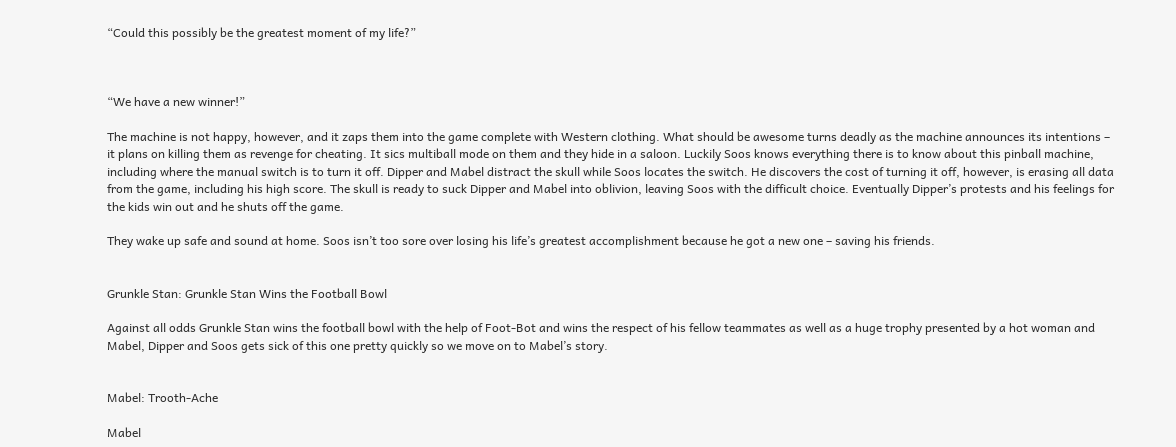“Could this possibly be the greatest moment of my life?”



“We have a new winner!”

The machine is not happy, however, and it zaps them into the game complete with Western clothing. What should be awesome turns deadly as the machine announces its intentions – it plans on killing them as revenge for cheating. It sics multiball mode on them and they hide in a saloon. Luckily Soos knows everything there is to know about this pinball machine, including where the manual switch is to turn it off. Dipper and Mabel distract the skull while Soos locates the switch. He discovers the cost of turning it off, however, is erasing all data from the game, including his high score. The skull is ready to suck Dipper and Mabel into oblivion, leaving Soos with the difficult choice. Eventually Dipper’s protests and his feelings for the kids win out and he shuts off the game.

They wake up safe and sound at home. Soos isn’t too sore over losing his life’s greatest accomplishment because he got a new one – saving his friends.


Grunkle Stan: Grunkle Stan Wins the Football Bowl

Against all odds Grunkle Stan wins the football bowl with the help of Foot-Bot and wins the respect of his fellow teammates as well as a huge trophy presented by a hot woman and Mabel, Dipper and Soos gets sick of this one pretty quickly so we move on to Mabel’s story.


Mabel: Trooth-Ache

Mabel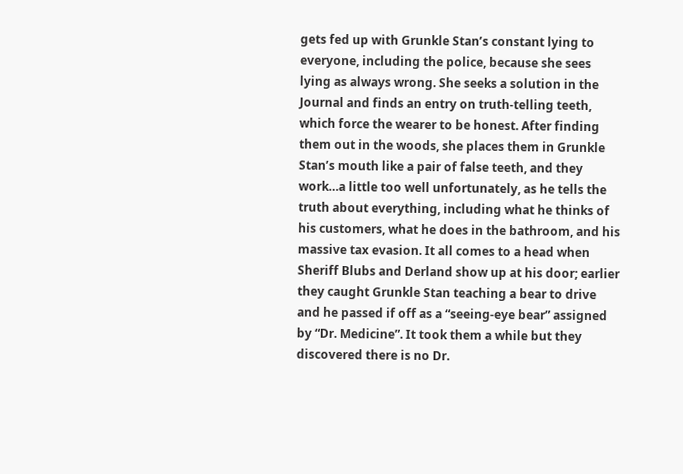gets fed up with Grunkle Stan’s constant lying to everyone, including the police, because she sees lying as always wrong. She seeks a solution in the Journal and finds an entry on truth-telling teeth, which force the wearer to be honest. After finding them out in the woods, she places them in Grunkle Stan’s mouth like a pair of false teeth, and they work…a little too well unfortunately, as he tells the truth about everything, including what he thinks of his customers, what he does in the bathroom, and his massive tax evasion. It all comes to a head when Sheriff Blubs and Derland show up at his door; earlier they caught Grunkle Stan teaching a bear to drive and he passed if off as a “seeing-eye bear” assigned by “Dr. Medicine”. It took them a while but they discovered there is no Dr.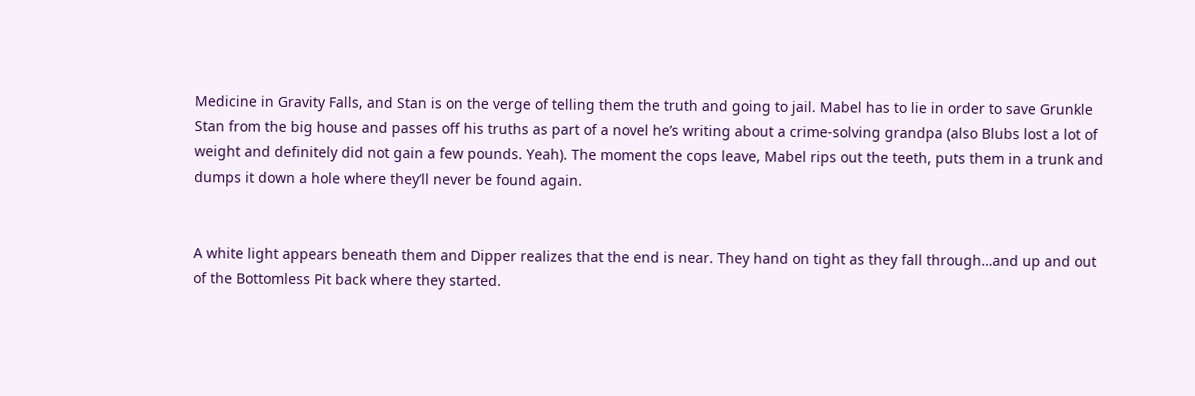Medicine in Gravity Falls, and Stan is on the verge of telling them the truth and going to jail. Mabel has to lie in order to save Grunkle Stan from the big house and passes off his truths as part of a novel he’s writing about a crime-solving grandpa (also Blubs lost a lot of weight and definitely did not gain a few pounds. Yeah). The moment the cops leave, Mabel rips out the teeth, puts them in a trunk and dumps it down a hole where they’ll never be found again.


A white light appears beneath them and Dipper realizes that the end is near. They hand on tight as they fall through…and up and out of the Bottomless Pit back where they started.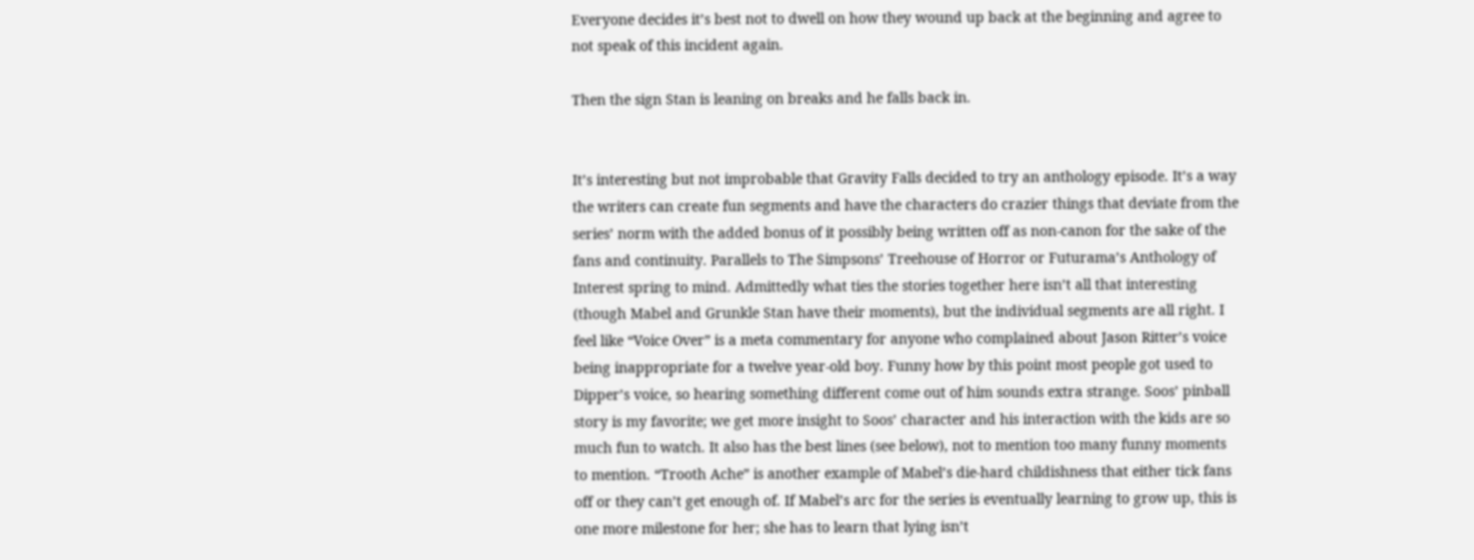Everyone decides it’s best not to dwell on how they wound up back at the beginning and agree to not speak of this incident again.

Then the sign Stan is leaning on breaks and he falls back in.


It’s interesting but not improbable that Gravity Falls decided to try an anthology episode. It’s a way the writers can create fun segments and have the characters do crazier things that deviate from the series’ norm with the added bonus of it possibly being written off as non-canon for the sake of the fans and continuity. Parallels to The Simpsons’ Treehouse of Horror or Futurama’s Anthology of Interest spring to mind. Admittedly what ties the stories together here isn’t all that interesting (though Mabel and Grunkle Stan have their moments), but the individual segments are all right. I feel like “Voice Over” is a meta commentary for anyone who complained about Jason Ritter’s voice being inappropriate for a twelve year-old boy. Funny how by this point most people got used to Dipper’s voice, so hearing something different come out of him sounds extra strange. Soos’ pinball story is my favorite; we get more insight to Soos’ character and his interaction with the kids are so much fun to watch. It also has the best lines (see below), not to mention too many funny moments to mention. “Trooth Ache” is another example of Mabel’s die-hard childishness that either tick fans off or they can’t get enough of. If Mabel’s arc for the series is eventually learning to grow up, this is one more milestone for her; she has to learn that lying isn’t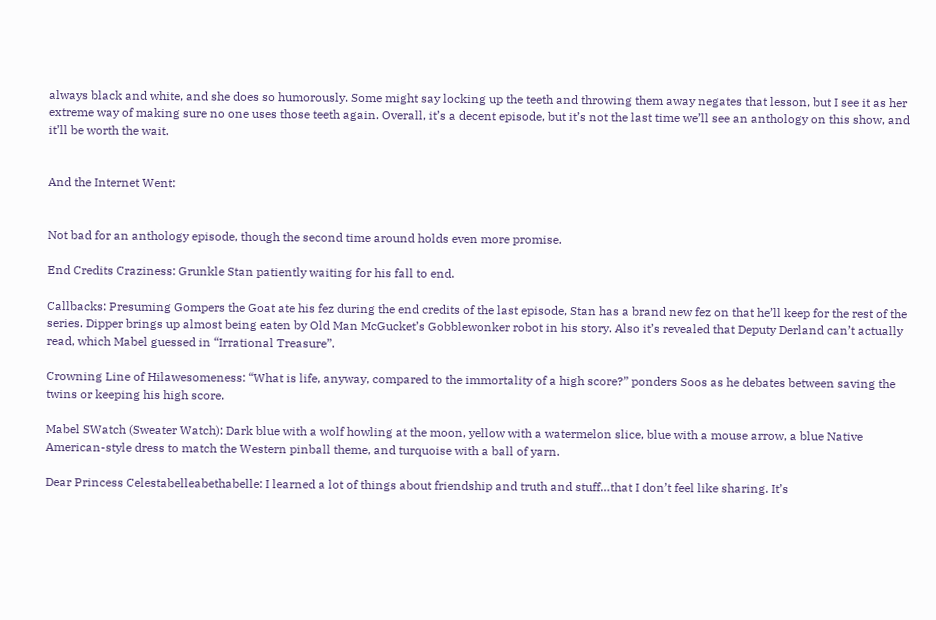always black and white, and she does so humorously. Some might say locking up the teeth and throwing them away negates that lesson, but I see it as her extreme way of making sure no one uses those teeth again. Overall, it’s a decent episode, but it’s not the last time we’ll see an anthology on this show, and it’ll be worth the wait.


And the Internet Went:


Not bad for an anthology episode, though the second time around holds even more promise.

End Credits Craziness: Grunkle Stan patiently waiting for his fall to end.

Callbacks: Presuming Gompers the Goat ate his fez during the end credits of the last episode, Stan has a brand new fez on that he’ll keep for the rest of the series. Dipper brings up almost being eaten by Old Man McGucket’s Gobblewonker robot in his story. Also it’s revealed that Deputy Derland can’t actually read, which Mabel guessed in “Irrational Treasure”.

Crowning Line of Hilawesomeness: “What is life, anyway, compared to the immortality of a high score?” ponders Soos as he debates between saving the twins or keeping his high score.

Mabel SWatch (Sweater Watch): Dark blue with a wolf howling at the moon, yellow with a watermelon slice, blue with a mouse arrow, a blue Native American-style dress to match the Western pinball theme, and turquoise with a ball of yarn.

Dear Princess Celestabelleabethabelle: I learned a lot of things about friendship and truth and stuff…that I don’t feel like sharing. It’s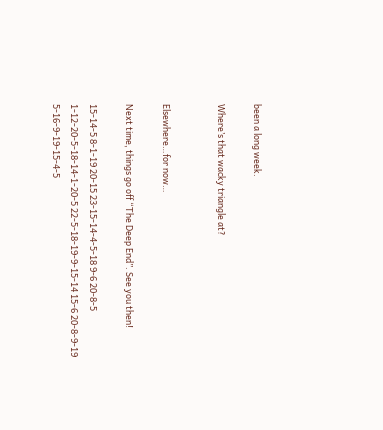been a long week.

Where’s that wacky triangle at?


Elsewhere…for now…

Next time, things go off “The Deep End”. See you then!

15-14-5 8-1-19 20-15 23-15-14-4-5-18 9-6 20-8-5 1-12-20-5-18-14-1-20-5 22-5-18-19-9-15-14 15-6 20-8-9-19 5-16-9-19-15-4-5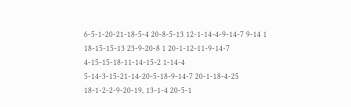6-5-1-20-21-18-5-4 20-8-5-13 12-1-14-4-9-14-7 9-14 1 18-15-15-13 23-9-20-8 1 20-1-12-11-9-14-7 4-15-15-18-11-14-15-2 1-14-4 5-14-3-15-21-14-20-5-18-9-14-7 20-1-18-4-25 18-1-2-2-9-20-19, 13-1-4 20-5-1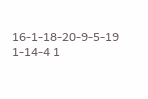16-1-18-20-9-5-19 1-14-4 1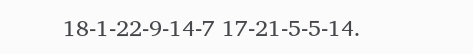18-1-22-9-14-7 17-21-5-5-14.